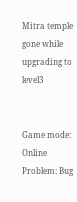Mitra temple gone while upgrading to level3


Game mode: Online
Problem: Bug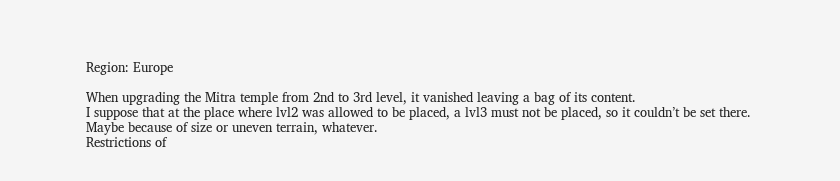Region: Europe

When upgrading the Mitra temple from 2nd to 3rd level, it vanished leaving a bag of its content.
I suppose that at the place where lvl2 was allowed to be placed, a lvl3 must not be placed, so it couldn’t be set there.
Maybe because of size or uneven terrain, whatever.
Restrictions of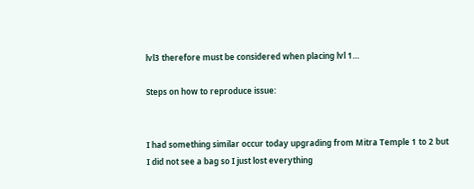lvl3 therefore must be considered when placing lvl 1…

Steps on how to reproduce issue:


I had something similar occur today upgrading from Mitra Temple 1 to 2 but I did not see a bag so I just lost everything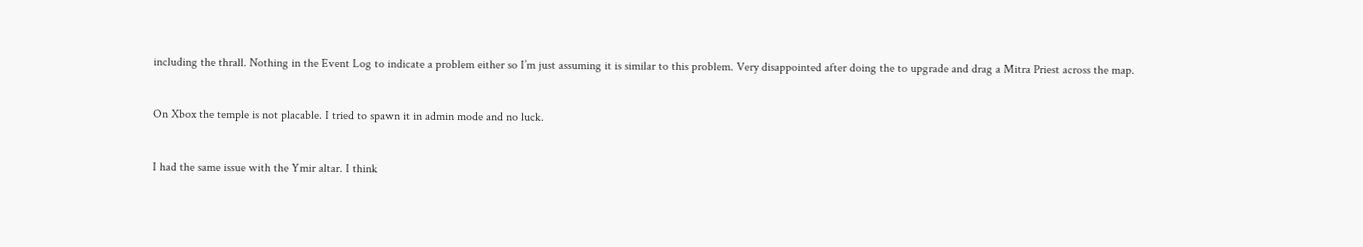including the thrall. Nothing in the Event Log to indicate a problem either so I’m just assuming it is similar to this problem. Very disappointed after doing the to upgrade and drag a Mitra Priest across the map.


On Xbox the temple is not placable. I tried to spawn it in admin mode and no luck.


I had the same issue with the Ymir altar. I think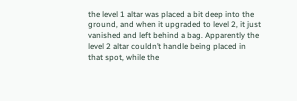the level 1 altar was placed a bit deep into the ground, and when it upgraded to level 2, it just vanished and left behind a bag. Apparently the level 2 altar couldn’t handle being placed in that spot, while the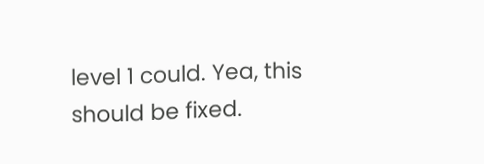level 1 could. Yea, this should be fixed.